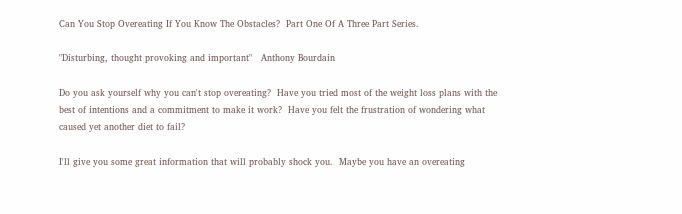Can You Stop Overeating If You Know The Obstacles?  Part One Of A Three Part Series.

"Disturbing, thought provoking and important"   Anthony Bourdain

Do you ask yourself why you can't stop overeating?  Have you tried most of the weight loss plans with the best of intentions and a commitment to make it work?  Have you felt the frustration of wondering what caused yet another diet to fail?

I'll give you some great information that will probably shock you.  Maybe you have an overeating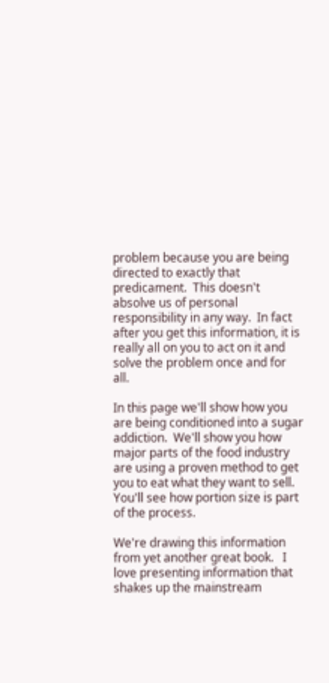problem because you are being directed to exactly that predicament.  This doesn't absolve us of personal responsibility in any way.  In fact after you get this information, it is really all on you to act on it and solve the problem once and for all.

In this page we'll show how you are being conditioned into a sugar addiction.  We'll show you how major parts of the food industry are using a proven method to get you to eat what they want to sell.  You'll see how portion size is part of the process.

We're drawing this information from yet another great book.   I love presenting information that shakes up the mainstream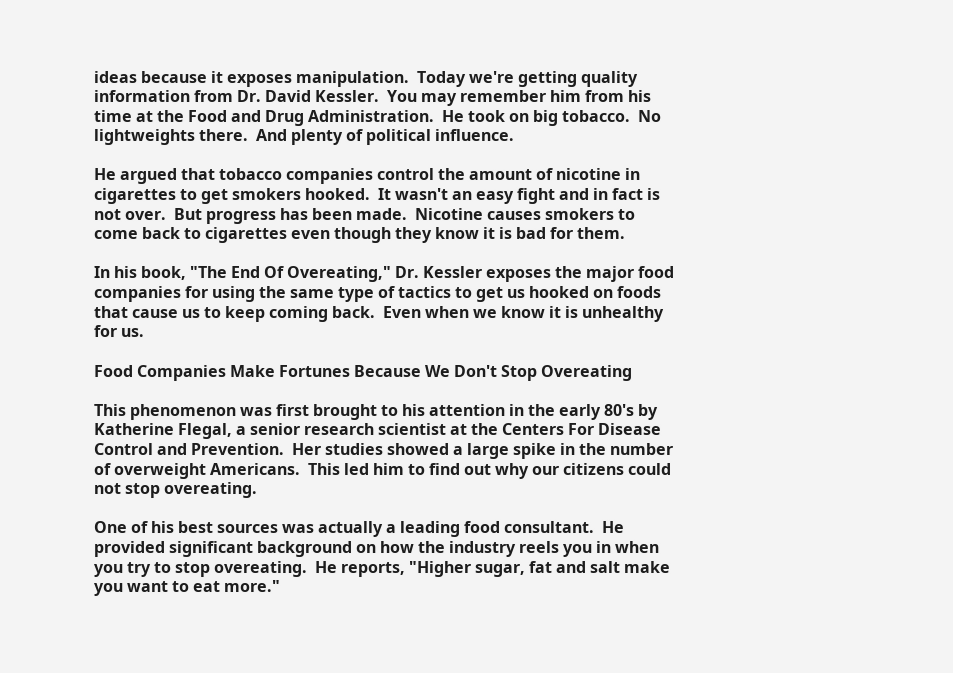ideas because it exposes manipulation.  Today we're getting quality information from Dr. David Kessler.  You may remember him from his time at the Food and Drug Administration.  He took on big tobacco.  No lightweights there.  And plenty of political influence.

He argued that tobacco companies control the amount of nicotine in cigarettes to get smokers hooked.  It wasn't an easy fight and in fact is not over.  But progress has been made.  Nicotine causes smokers to come back to cigarettes even though they know it is bad for them.

In his book, "The End Of Overeating," Dr. Kessler exposes the major food companies for using the same type of tactics to get us hooked on foods that cause us to keep coming back.  Even when we know it is unhealthy for us.

Food Companies Make Fortunes Because We Don't Stop Overeating

This phenomenon was first brought to his attention in the early 80's by Katherine Flegal, a senior research scientist at the Centers For Disease Control and Prevention.  Her studies showed a large spike in the number of overweight Americans.  This led him to find out why our citizens could not stop overeating.

One of his best sources was actually a leading food consultant.  He provided significant background on how the industry reels you in when you try to stop overeating.  He reports, "Higher sugar, fat and salt make you want to eat more."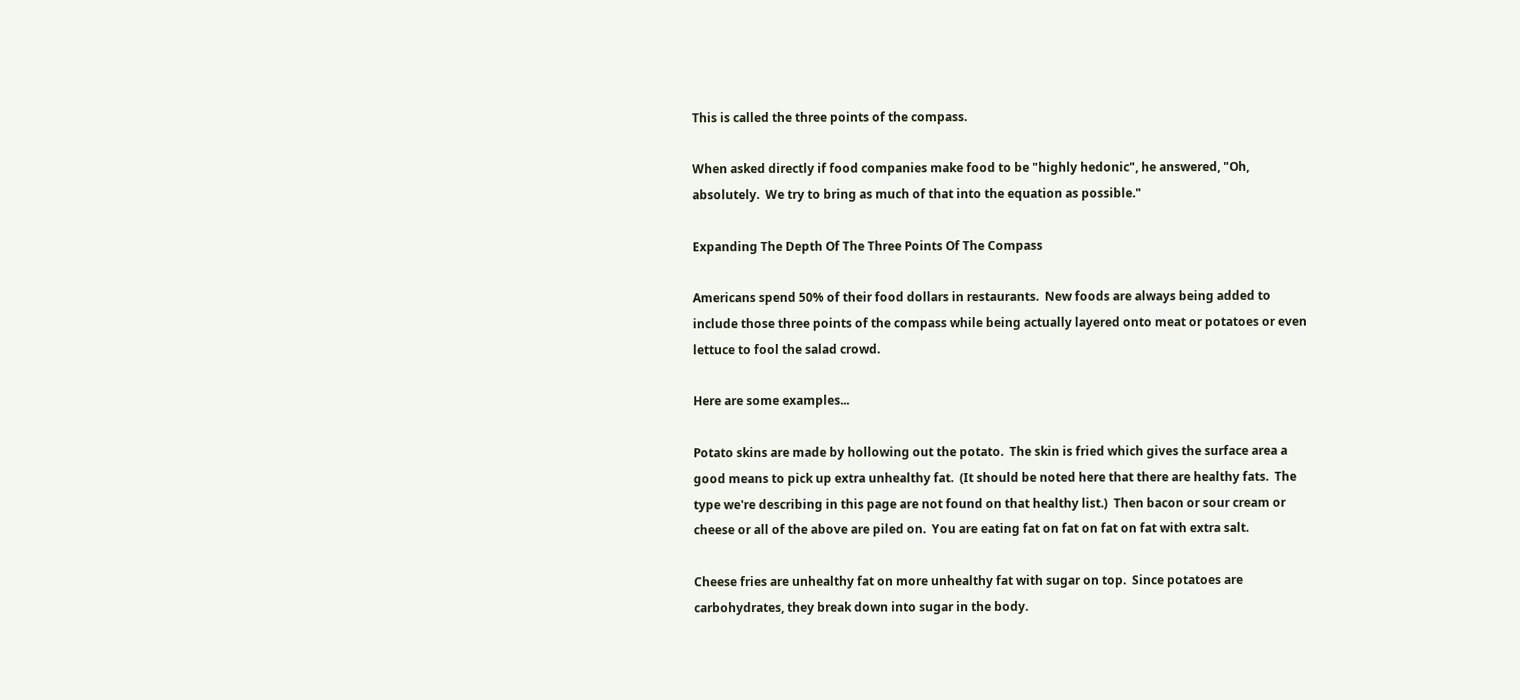This is called the three points of the compass.

When asked directly if food companies make food to be "highly hedonic", he answered, "Oh, absolutely.  We try to bring as much of that into the equation as possible."

Expanding The Depth Of The Three Points Of The Compass

Americans spend 50% of their food dollars in restaurants.  New foods are always being added to include those three points of the compass while being actually layered onto meat or potatoes or even lettuce to fool the salad crowd.

Here are some examples...

Potato skins are made by hollowing out the potato.  The skin is fried which gives the surface area a good means to pick up extra unhealthy fat.  (It should be noted here that there are healthy fats.  The type we're describing in this page are not found on that healthy list.)  Then bacon or sour cream or cheese or all of the above are piled on.  You are eating fat on fat on fat on fat with extra salt.

Cheese fries are unhealthy fat on more unhealthy fat with sugar on top.  Since potatoes are carbohydrates, they break down into sugar in the body.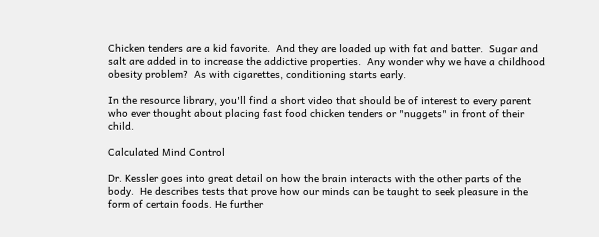Chicken tenders are a kid favorite.  And they are loaded up with fat and batter.  Sugar and salt are added in to increase the addictive properties.  Any wonder why we have a childhood obesity problem?  As with cigarettes, conditioning starts early.

In the resource library, you'll find a short video that should be of interest to every parent who ever thought about placing fast food chicken tenders or "nuggets" in front of their child.

Calculated Mind Control

Dr. Kessler goes into great detail on how the brain interacts with the other parts of the body.  He describes tests that prove how our minds can be taught to seek pleasure in the form of certain foods. He further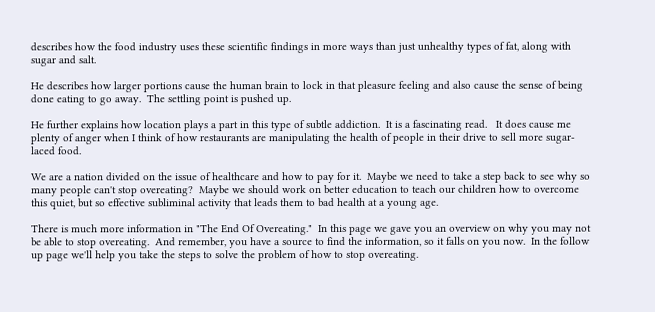describes how the food industry uses these scientific findings in more ways than just unhealthy types of fat, along with sugar and salt.

He describes how larger portions cause the human brain to lock in that pleasure feeling and also cause the sense of being done eating to go away.  The settling point is pushed up.

He further explains how location plays a part in this type of subtle addiction.  It is a fascinating read.   It does cause me plenty of anger when I think of how restaurants are manipulating the health of people in their drive to sell more sugar-laced food.

We are a nation divided on the issue of healthcare and how to pay for it.  Maybe we need to take a step back to see why so many people can't stop overeating?  Maybe we should work on better education to teach our children how to overcome this quiet, but so effective subliminal activity that leads them to bad health at a young age.

There is much more information in "The End Of Overeating."  In this page we gave you an overview on why you may not be able to stop overeating.  And remember, you have a source to find the information, so it falls on you now.  In the follow up page we'll help you take the steps to solve the problem of how to stop overeating.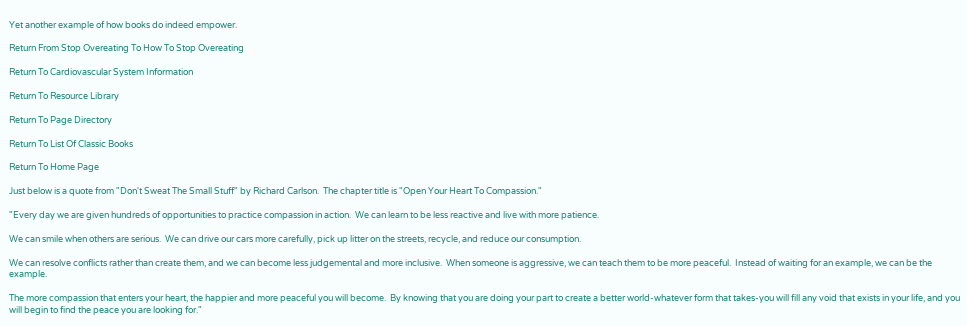Yet another example of how books do indeed empower.

Return From Stop Overeating To How To Stop Overeating

Return To Cardiovascular System Information

Return To Resource Library

Return To Page Directory

Return To List Of Classic Books

Return To Home Page

Just below is a quote from "Don't Sweat The Small Stuff" by Richard Carlson.  The chapter title is "Open Your Heart To Compassion."

"Every day we are given hundreds of opportunities to practice compassion in action.  We can learn to be less reactive and live with more patience.

We can smile when others are serious.  We can drive our cars more carefully, pick up litter on the streets, recycle, and reduce our consumption.

We can resolve conflicts rather than create them, and we can become less judgemental and more inclusive.  When someone is aggressive, we can teach them to be more peaceful.  Instead of waiting for an example, we can be the example.

The more compassion that enters your heart, the happier and more peaceful you will become.  By knowing that you are doing your part to create a better world-whatever form that takes-you will fill any void that exists in your life, and you will begin to find the peace you are looking for."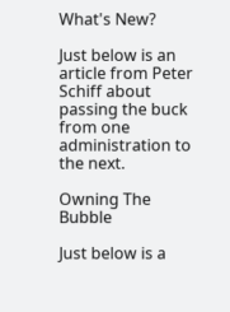What's New?

Just below is an article from Peter Schiff about passing the buck from one administration to the next.

Owning The Bubble

Just below is a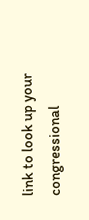link to look up your congressional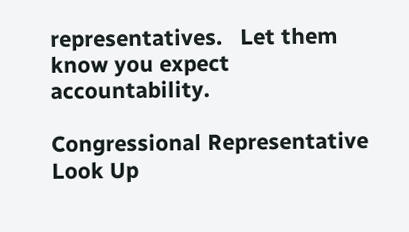representatives.   Let them know you expect accountability.

Congressional Representative Look Up